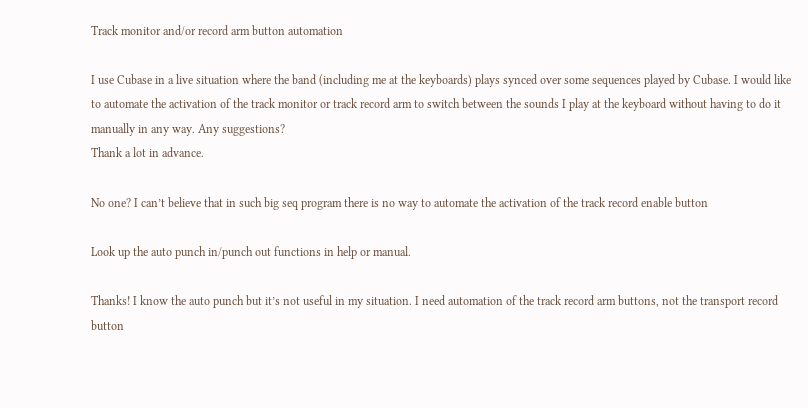Track monitor and/or record arm button automation

I use Cubase in a live situation where the band (including me at the keyboards) plays synced over some sequences played by Cubase. I would like to automate the activation of the track monitor or track record arm to switch between the sounds I play at the keyboard without having to do it manually in any way. Any suggestions?
Thank a lot in advance.

No one? I can’t believe that in such big seq program there is no way to automate the activation of the track record enable button

Look up the auto punch in/punch out functions in help or manual.

Thanks! I know the auto punch but it’s not useful in my situation. I need automation of the track record arm buttons, not the transport record button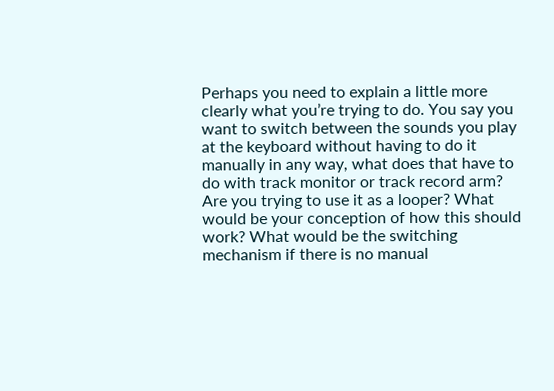Perhaps you need to explain a little more clearly what you’re trying to do. You say you want to switch between the sounds you play at the keyboard without having to do it manually in any way, what does that have to do with track monitor or track record arm? Are you trying to use it as a looper? What would be your conception of how this should work? What would be the switching mechanism if there is no manual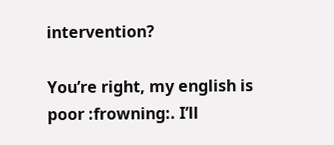intervention?

You’re right, my english is poor :frowning:. I’ll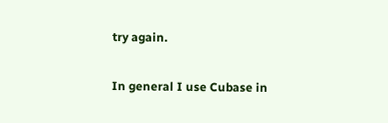try again.

In general I use Cubase in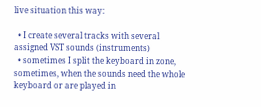live situation this way:

  • I create several tracks with several assigned VST sounds (instruments)
  • sometimes I split the keyboard in zone, sometimes, when the sounds need the whole keyboard or are played in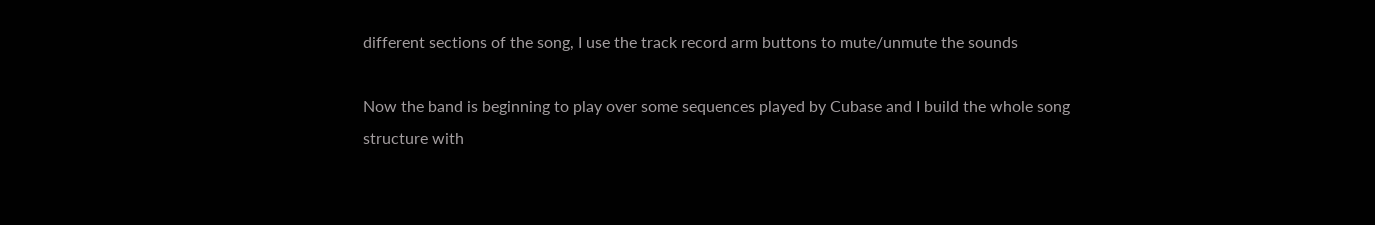different sections of the song, I use the track record arm buttons to mute/unmute the sounds

Now the band is beginning to play over some sequences played by Cubase and I build the whole song structure with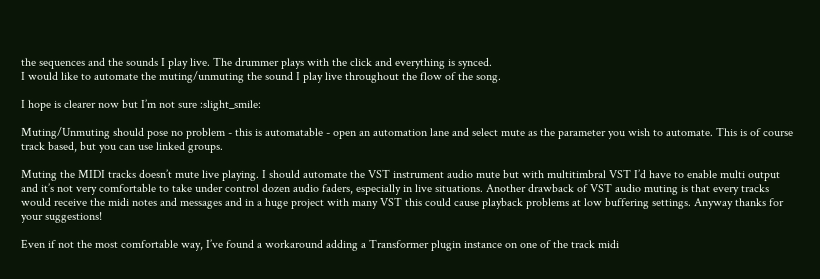the sequences and the sounds I play live. The drummer plays with the click and everything is synced.
I would like to automate the muting/unmuting the sound I play live throughout the flow of the song.

I hope is clearer now but I’m not sure :slight_smile:

Muting/Unmuting should pose no problem - this is automatable - open an automation lane and select mute as the parameter you wish to automate. This is of course track based, but you can use linked groups.

Muting the MIDI tracks doesn’t mute live playing. I should automate the VST instrument audio mute but with multitimbral VST I’d have to enable multi output and it’s not very comfortable to take under control dozen audio faders, especially in live situations. Another drawback of VST audio muting is that every tracks would receive the midi notes and messages and in a huge project with many VST this could cause playback problems at low buffering settings. Anyway thanks for your suggestions!

Even if not the most comfortable way, I’ve found a workaround adding a Transformer plugin instance on one of the track midi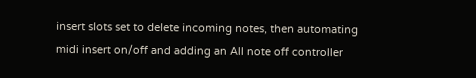insert slots set to delete incoming notes, then automating midi insert on/off and adding an All note off controller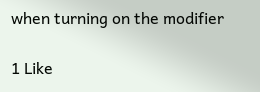when turning on the modifier

1 Like